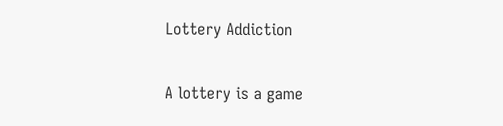Lottery Addiction

A lottery is a game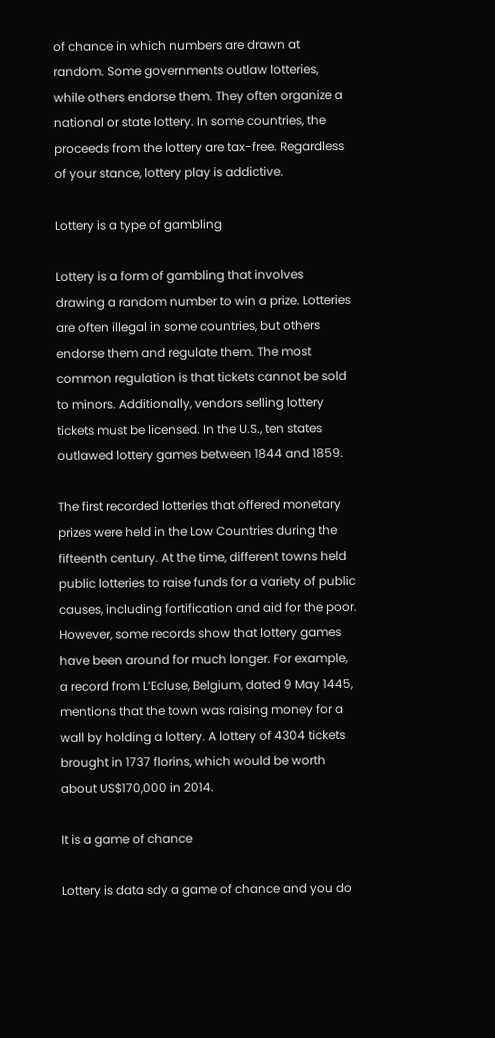of chance in which numbers are drawn at random. Some governments outlaw lotteries, while others endorse them. They often organize a national or state lottery. In some countries, the proceeds from the lottery are tax-free. Regardless of your stance, lottery play is addictive.

Lottery is a type of gambling

Lottery is a form of gambling that involves drawing a random number to win a prize. Lotteries are often illegal in some countries, but others endorse them and regulate them. The most common regulation is that tickets cannot be sold to minors. Additionally, vendors selling lottery tickets must be licensed. In the U.S., ten states outlawed lottery games between 1844 and 1859.

The first recorded lotteries that offered monetary prizes were held in the Low Countries during the fifteenth century. At the time, different towns held public lotteries to raise funds for a variety of public causes, including fortification and aid for the poor. However, some records show that lottery games have been around for much longer. For example, a record from L’Ecluse, Belgium, dated 9 May 1445, mentions that the town was raising money for a wall by holding a lottery. A lottery of 4304 tickets brought in 1737 florins, which would be worth about US$170,000 in 2014.

It is a game of chance

Lottery is data sdy a game of chance and you do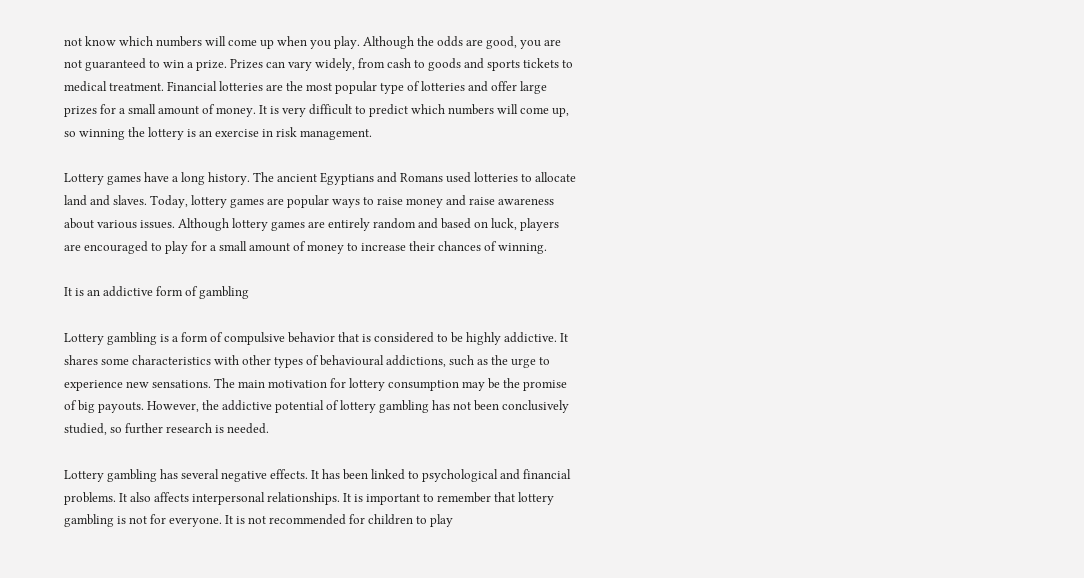not know which numbers will come up when you play. Although the odds are good, you are not guaranteed to win a prize. Prizes can vary widely, from cash to goods and sports tickets to medical treatment. Financial lotteries are the most popular type of lotteries and offer large prizes for a small amount of money. It is very difficult to predict which numbers will come up, so winning the lottery is an exercise in risk management.

Lottery games have a long history. The ancient Egyptians and Romans used lotteries to allocate land and slaves. Today, lottery games are popular ways to raise money and raise awareness about various issues. Although lottery games are entirely random and based on luck, players are encouraged to play for a small amount of money to increase their chances of winning.

It is an addictive form of gambling

Lottery gambling is a form of compulsive behavior that is considered to be highly addictive. It shares some characteristics with other types of behavioural addictions, such as the urge to experience new sensations. The main motivation for lottery consumption may be the promise of big payouts. However, the addictive potential of lottery gambling has not been conclusively studied, so further research is needed.

Lottery gambling has several negative effects. It has been linked to psychological and financial problems. It also affects interpersonal relationships. It is important to remember that lottery gambling is not for everyone. It is not recommended for children to play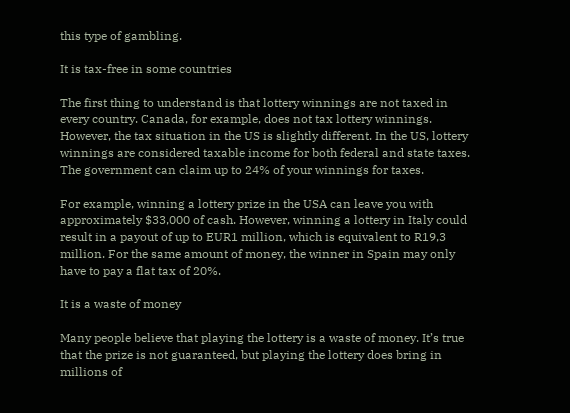this type of gambling.

It is tax-free in some countries

The first thing to understand is that lottery winnings are not taxed in every country. Canada, for example, does not tax lottery winnings. However, the tax situation in the US is slightly different. In the US, lottery winnings are considered taxable income for both federal and state taxes. The government can claim up to 24% of your winnings for taxes.

For example, winning a lottery prize in the USA can leave you with approximately $33,000 of cash. However, winning a lottery in Italy could result in a payout of up to EUR1 million, which is equivalent to R19,3 million. For the same amount of money, the winner in Spain may only have to pay a flat tax of 20%.

It is a waste of money

Many people believe that playing the lottery is a waste of money. It’s true that the prize is not guaranteed, but playing the lottery does bring in millions of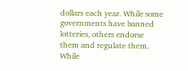dollars each year. While some governments have banned lotteries, others endorse them and regulate them. While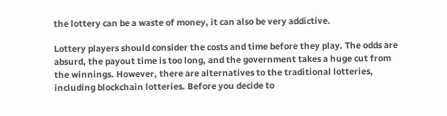the lottery can be a waste of money, it can also be very addictive.

Lottery players should consider the costs and time before they play. The odds are absurd, the payout time is too long, and the government takes a huge cut from the winnings. However, there are alternatives to the traditional lotteries, including blockchain lotteries. Before you decide to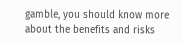gamble, you should know more about the benefits and risks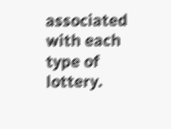associated with each type of lottery.